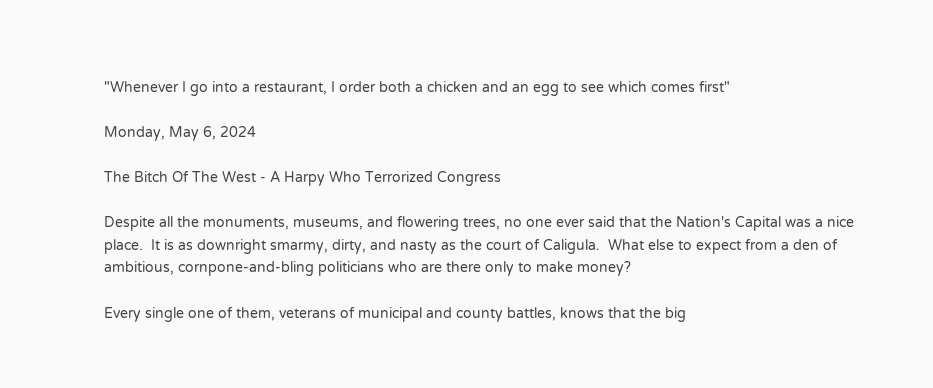"Whenever I go into a restaurant, I order both a chicken and an egg to see which comes first"

Monday, May 6, 2024

The Bitch Of The West - A Harpy Who Terrorized Congress

Despite all the monuments, museums, and flowering trees, no one ever said that the Nation's Capital was a nice place.  It is as downright smarmy, dirty, and nasty as the court of Caligula.  What else to expect from a den of ambitious, cornpone-and-bling politicians who are there only to make money?

Every single one of them, veterans of municipal and county battles, knows that the big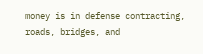money is in defense contracting, roads, bridges, and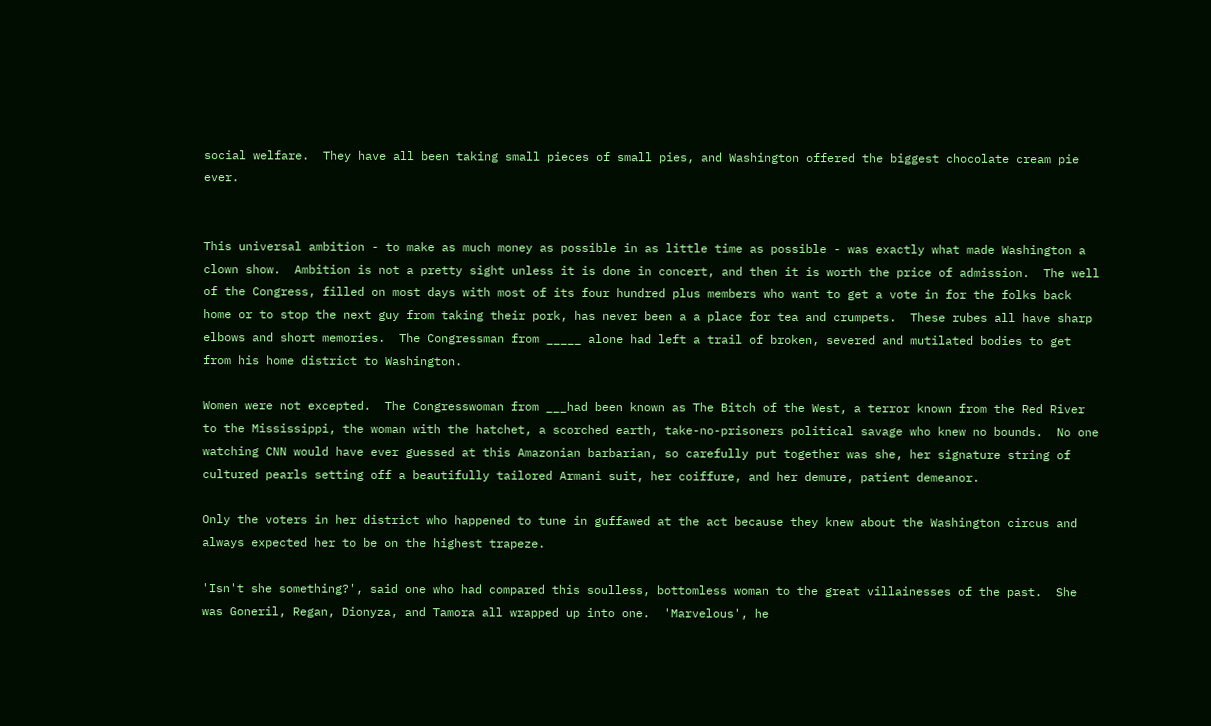social welfare.  They have all been taking small pieces of small pies, and Washington offered the biggest chocolate cream pie ever.


This universal ambition - to make as much money as possible in as little time as possible - was exactly what made Washington a clown show.  Ambition is not a pretty sight unless it is done in concert, and then it is worth the price of admission.  The well of the Congress, filled on most days with most of its four hundred plus members who want to get a vote in for the folks back home or to stop the next guy from taking their pork, has never been a a place for tea and crumpets.  These rubes all have sharp elbows and short memories.  The Congressman from _____ alone had left a trail of broken, severed and mutilated bodies to get from his home district to Washington.

Women were not excepted.  The Congresswoman from ___had been known as The Bitch of the West, a terror known from the Red River to the Mississippi, the woman with the hatchet, a scorched earth, take-no-prisoners political savage who knew no bounds.  No one watching CNN would have ever guessed at this Amazonian barbarian, so carefully put together was she, her signature string of cultured pearls setting off a beautifully tailored Armani suit, her coiffure, and her demure, patient demeanor.

Only the voters in her district who happened to tune in guffawed at the act because they knew about the Washington circus and always expected her to be on the highest trapeze.

'Isn't she something?', said one who had compared this soulless, bottomless woman to the great villainesses of the past.  She was Goneril, Regan, Dionyza, and Tamora all wrapped up into one.  'Marvelous', he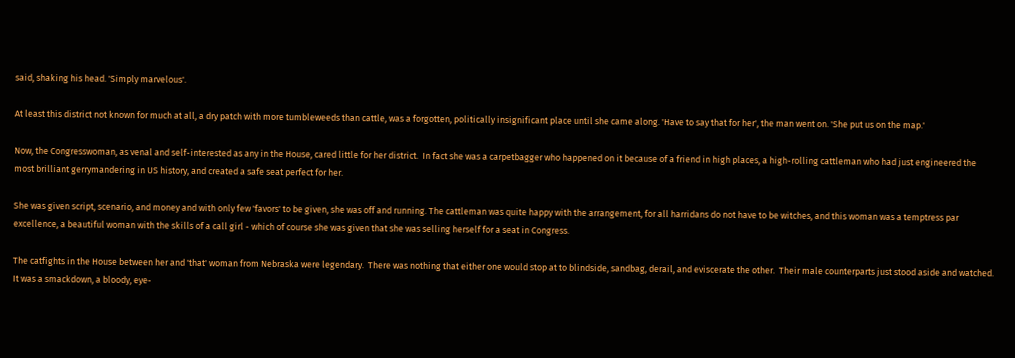said, shaking his head. 'Simply marvelous'.

At least this district not known for much at all, a dry patch with more tumbleweeds than cattle, was a forgotten, politically insignificant place until she came along. 'Have to say that for her', the man went on. 'She put us on the map.'

Now, the Congresswoman, as venal and self-interested as any in the House, cared little for her district.  In fact she was a carpetbagger who happened on it because of a friend in high places, a high-rolling cattleman who had just engineered the most brilliant gerrymandering in US history, and created a safe seat perfect for her.

She was given script, scenario, and money and with only few 'favors' to be given, she was off and running. The cattleman was quite happy with the arrangement, for all harridans do not have to be witches, and this woman was a temptress par excellence, a beautiful woman with the skills of a call girl - which of course she was given that she was selling herself for a seat in Congress.

The catfights in the House between her and 'that' woman from Nebraska were legendary.  There was nothing that either one would stop at to blindside, sandbag, derail, and eviscerate the other.  Their male counterparts just stood aside and watched.  It was a smackdown, a bloody, eye-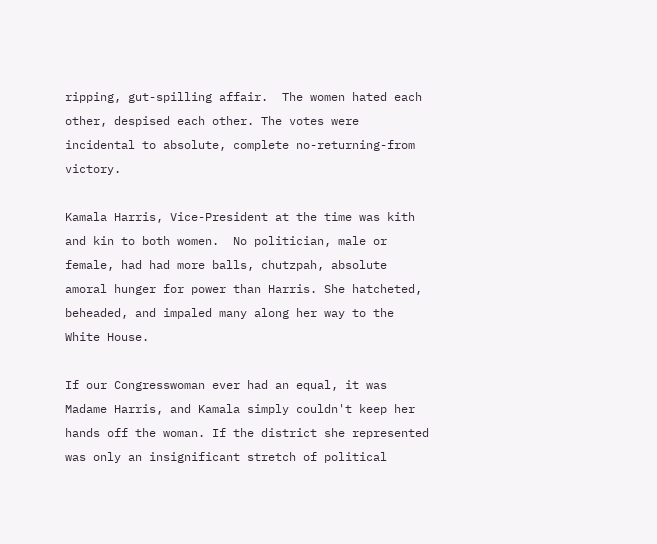ripping, gut-spilling affair.  The women hated each other, despised each other. The votes were incidental to absolute, complete no-returning-from victory.

Kamala Harris, Vice-President at the time was kith and kin to both women.  No politician, male or female, had had more balls, chutzpah, absolute amoral hunger for power than Harris. She hatcheted, beheaded, and impaled many along her way to the White House.

If our Congresswoman ever had an equal, it was Madame Harris, and Kamala simply couldn't keep her hands off the woman. If the district she represented was only an insignificant stretch of political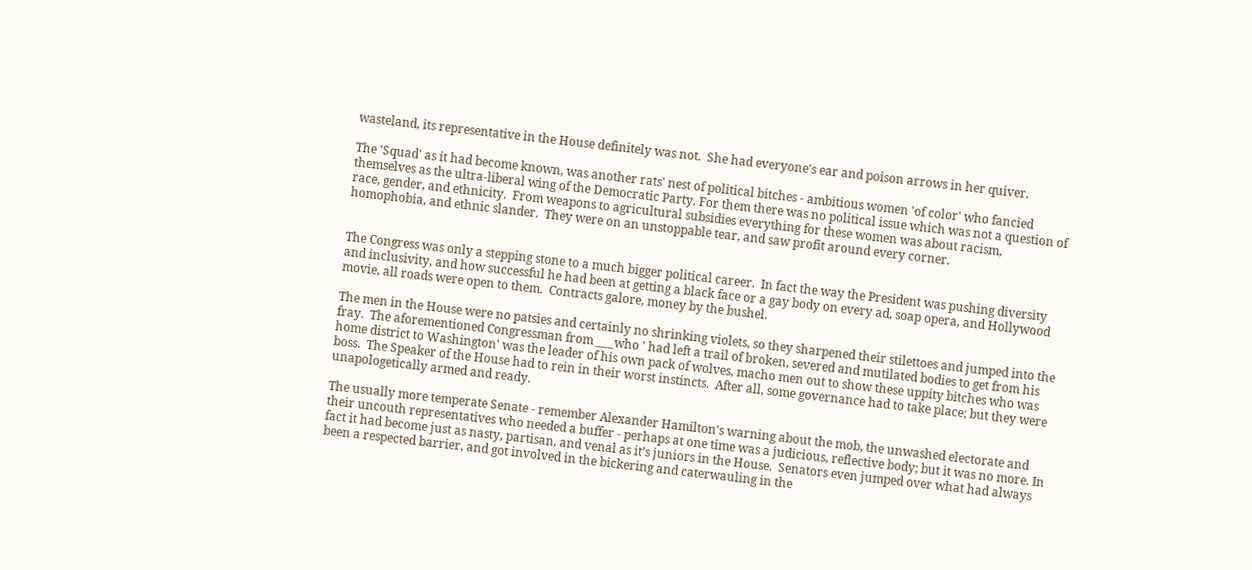wasteland, its representative in the House definitely was not.  She had everyone's ear and poison arrows in her quiver.

The 'Squad' as it had become known, was another rats' nest of political bitches - ambitious women 'of color' who fancied themselves as the ultra-liberal wing of the Democratic Party. For them there was no political issue which was not a question of race, gender, and ethnicity.  From weapons to agricultural subsidies everything for these women was about racism, homophobia, and ethnic slander.  They were on an unstoppable tear, and saw profit around every corner.


The Congress was only a stepping stone to a much bigger political career.  In fact the way the President was pushing diversity and inclusivity, and how successful he had been at getting a black face or a gay body on every ad, soap opera, and Hollywood movie, all roads were open to them.  Contracts galore, money by the bushel.

The men in the House were no patsies and certainly no shrinking violets, so they sharpened their stilettoes and jumped into the fray.  The aforementioned Congressman from ___who ' had left a trail of broken, severed and mutilated bodies to get from his home district to Washington' was the leader of his own pack of wolves, macho men out to show these uppity bitches who was boss.  The Speaker of the House had to rein in their worst instincts.  After all, some governance had to take place; but they were unapologetically armed and ready.

The usually more temperate Senate - remember Alexander Hamilton's warning about the mob, the unwashed electorate and their uncouth representatives who needed a buffer - perhaps at one time was a judicious, reflective body; but it was no more. In fact it had become just as nasty, partisan, and venal as it’s juniors in the House.  Senators even jumped over what had always been a respected barrier, and got involved in the bickering and caterwauling in the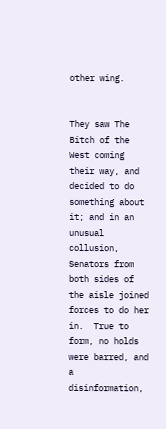other wing.


They saw The Bitch of the West coming their way, and decided to do something about it; and in an unusual collusion, Senators from both sides of the aisle joined forces to do her in.  True to form, no holds were barred, and a disinformation,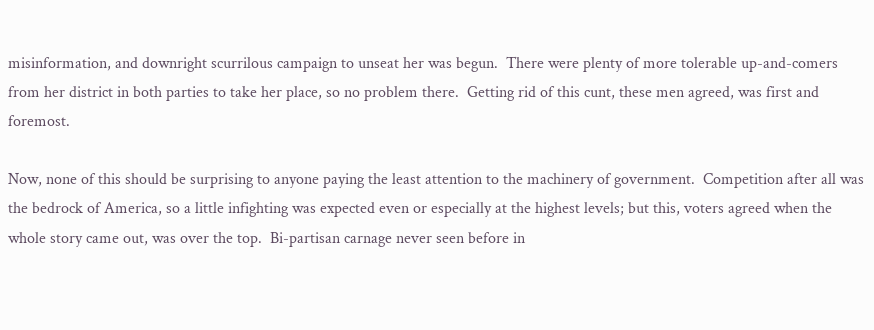misinformation, and downright scurrilous campaign to unseat her was begun.  There were plenty of more tolerable up-and-comers from her district in both parties to take her place, so no problem there.  Getting rid of this cunt, these men agreed, was first and foremost.

Now, none of this should be surprising to anyone paying the least attention to the machinery of government.  Competition after all was the bedrock of America, so a little infighting was expected even or especially at the highest levels; but this, voters agreed when the whole story came out, was over the top.  Bi-partisan carnage never seen before in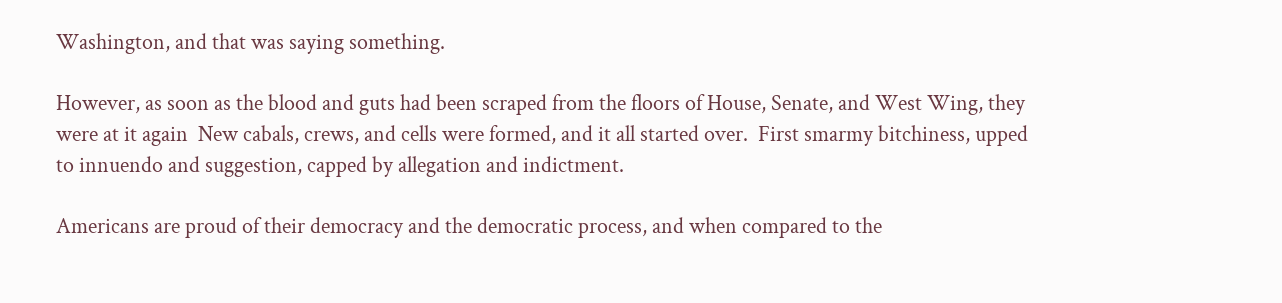Washington, and that was saying something.

However, as soon as the blood and guts had been scraped from the floors of House, Senate, and West Wing, they were at it again  New cabals, crews, and cells were formed, and it all started over.  First smarmy bitchiness, upped to innuendo and suggestion, capped by allegation and indictment.

Americans are proud of their democracy and the democratic process, and when compared to the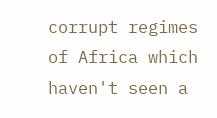corrupt regimes of Africa which haven't seen a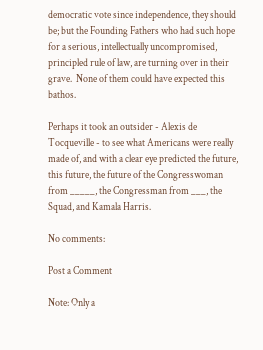democratic vote since independence, they should be; but the Founding Fathers who had such hope for a serious, intellectually uncompromised, principled rule of law, are turning over in their grave.  None of them could have expected this bathos.

Perhaps it took an outsider - Alexis de Tocqueville - to see what Americans were really made of, and with a clear eye predicted the future, this future, the future of the Congresswoman from _____, the Congressman from ___, the Squad, and Kamala Harris.

No comments:

Post a Comment

Note: Only a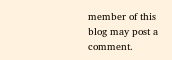member of this blog may post a comment.